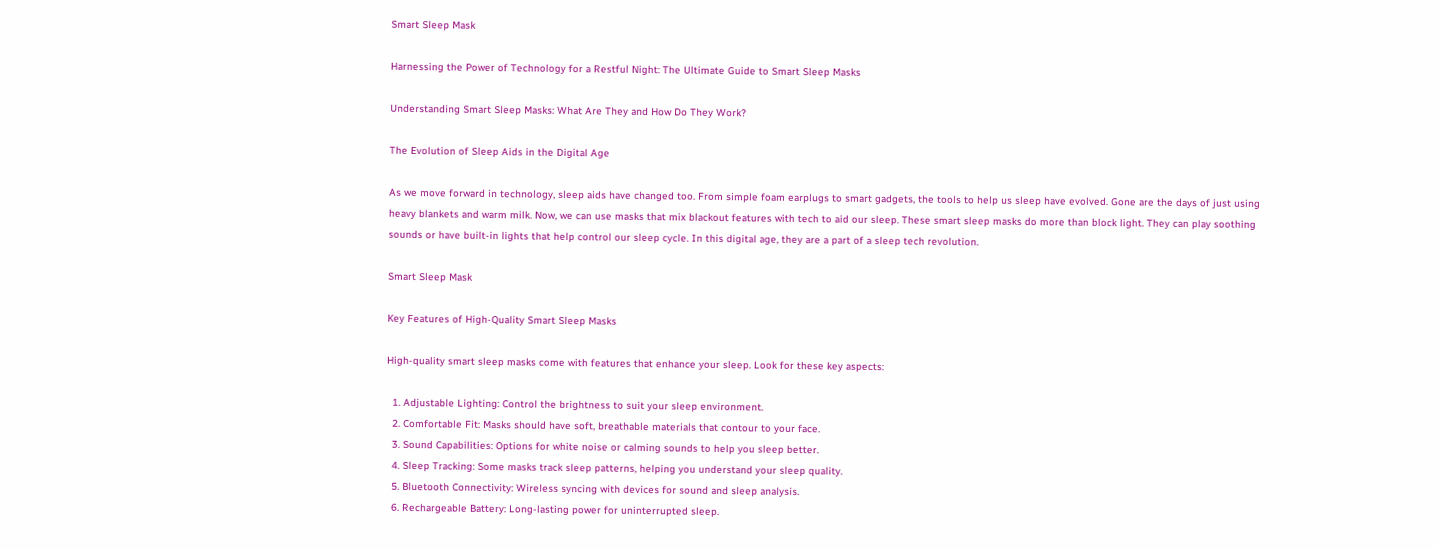Smart Sleep Mask

Harnessing the Power of Technology for a Restful Night: The Ultimate Guide to Smart Sleep Masks

Understanding Smart Sleep Masks: What Are They and How Do They Work?

The Evolution of Sleep Aids in the Digital Age

As we move forward in technology, sleep aids have changed too. From simple foam earplugs to smart gadgets, the tools to help us sleep have evolved. Gone are the days of just using heavy blankets and warm milk. Now, we can use masks that mix blackout features with tech to aid our sleep. These smart sleep masks do more than block light. They can play soothing sounds or have built-in lights that help control our sleep cycle. In this digital age, they are a part of a sleep tech revolution.

Smart Sleep Mask

Key Features of High-Quality Smart Sleep Masks

High-quality smart sleep masks come with features that enhance your sleep. Look for these key aspects:

  1. Adjustable Lighting: Control the brightness to suit your sleep environment.
  2. Comfortable Fit: Masks should have soft, breathable materials that contour to your face.
  3. Sound Capabilities: Options for white noise or calming sounds to help you sleep better.
  4. Sleep Tracking: Some masks track sleep patterns, helping you understand your sleep quality.
  5. Bluetooth Connectivity: Wireless syncing with devices for sound and sleep analysis.
  6. Rechargeable Battery: Long-lasting power for uninterrupted sleep.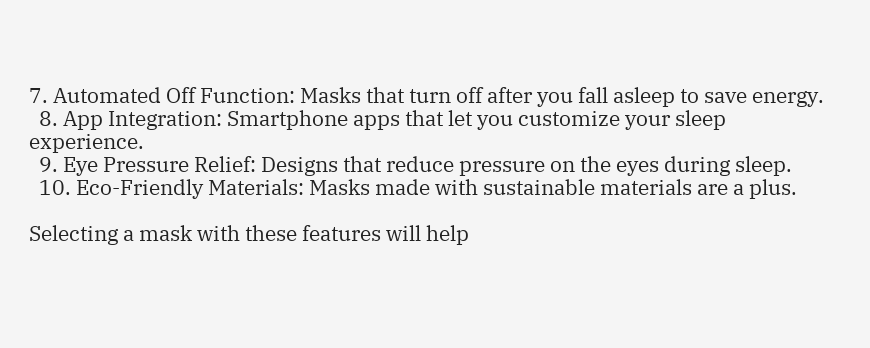7. Automated Off Function: Masks that turn off after you fall asleep to save energy.
  8. App Integration: Smartphone apps that let you customize your sleep experience.
  9. Eye Pressure Relief: Designs that reduce pressure on the eyes during sleep.
  10. Eco-Friendly Materials: Masks made with sustainable materials are a plus.

Selecting a mask with these features will help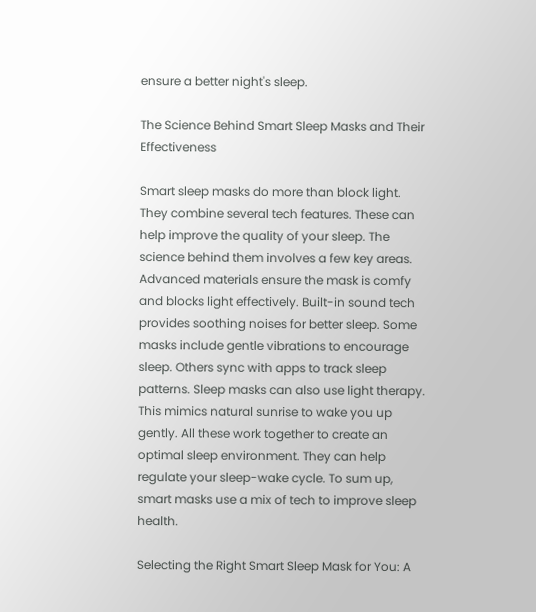ensure a better night's sleep.

The Science Behind Smart Sleep Masks and Their Effectiveness

Smart sleep masks do more than block light. They combine several tech features. These can help improve the quality of your sleep. The science behind them involves a few key areas. Advanced materials ensure the mask is comfy and blocks light effectively. Built-in sound tech provides soothing noises for better sleep. Some masks include gentle vibrations to encourage sleep. Others sync with apps to track sleep patterns. Sleep masks can also use light therapy. This mimics natural sunrise to wake you up gently. All these work together to create an optimal sleep environment. They can help regulate your sleep-wake cycle. To sum up, smart masks use a mix of tech to improve sleep health.

Selecting the Right Smart Sleep Mask for You: A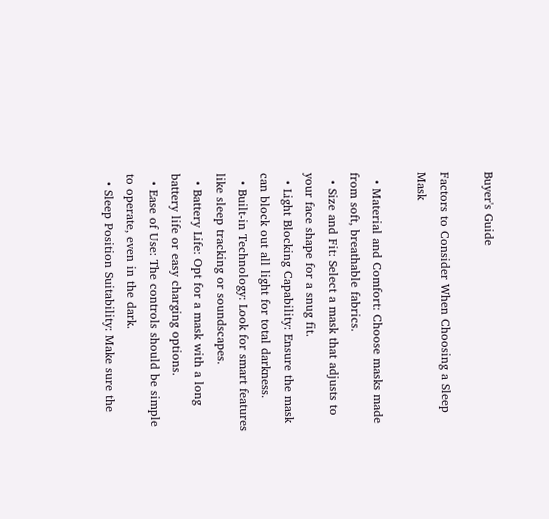Buyer's Guide

Factors to Consider When Choosing a Sleep Mask

  • Material and Comfort: Choose masks made from soft, breathable fabrics.
  • Size and Fit: Select a mask that adjusts to your face shape for a snug fit.
  • Light Blocking Capability: Ensure the mask can block out all light for total darkness.
  • Built-in Technology: Look for smart features like sleep tracking or soundscapes.
  • Battery Life: Opt for a mask with a long battery life or easy charging options.
  • Ease of Use: The controls should be simple to operate, even in the dark.
  • Sleep Position Suitability: Make sure the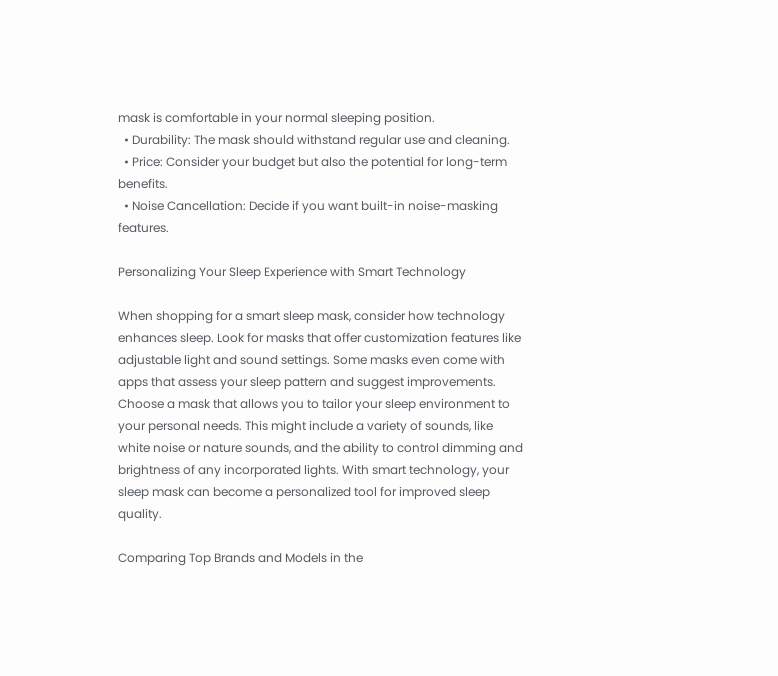mask is comfortable in your normal sleeping position.
  • Durability: The mask should withstand regular use and cleaning.
  • Price: Consider your budget but also the potential for long-term benefits.
  • Noise Cancellation: Decide if you want built-in noise-masking features.

Personalizing Your Sleep Experience with Smart Technology

When shopping for a smart sleep mask, consider how technology enhances sleep. Look for masks that offer customization features like adjustable light and sound settings. Some masks even come with apps that assess your sleep pattern and suggest improvements. Choose a mask that allows you to tailor your sleep environment to your personal needs. This might include a variety of sounds, like white noise or nature sounds, and the ability to control dimming and brightness of any incorporated lights. With smart technology, your sleep mask can become a personalized tool for improved sleep quality.

Comparing Top Brands and Models in the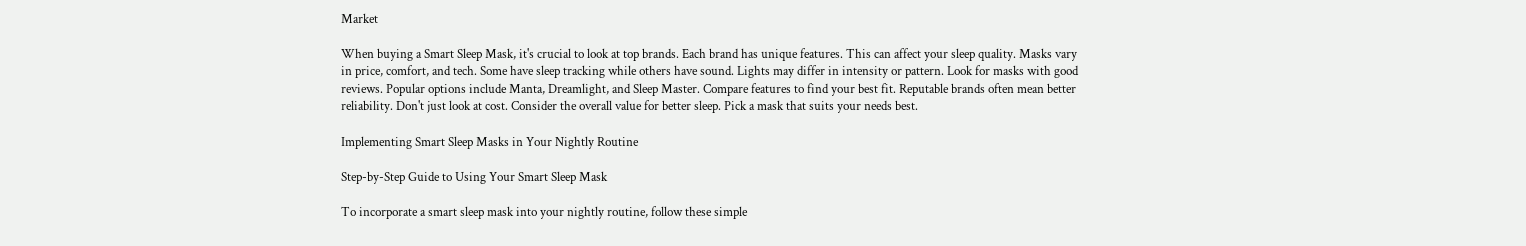Market

When buying a Smart Sleep Mask, it's crucial to look at top brands. Each brand has unique features. This can affect your sleep quality. Masks vary in price, comfort, and tech. Some have sleep tracking while others have sound. Lights may differ in intensity or pattern. Look for masks with good reviews. Popular options include Manta, Dreamlight, and Sleep Master. Compare features to find your best fit. Reputable brands often mean better reliability. Don't just look at cost. Consider the overall value for better sleep. Pick a mask that suits your needs best.

Implementing Smart Sleep Masks in Your Nightly Routine

Step-by-Step Guide to Using Your Smart Sleep Mask

To incorporate a smart sleep mask into your nightly routine, follow these simple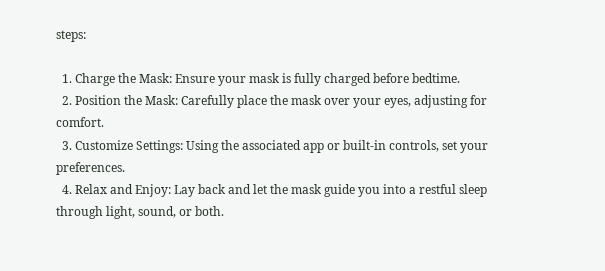steps:

  1. Charge the Mask: Ensure your mask is fully charged before bedtime.
  2. Position the Mask: Carefully place the mask over your eyes, adjusting for comfort.
  3. Customize Settings: Using the associated app or built-in controls, set your preferences.
  4. Relax and Enjoy: Lay back and let the mask guide you into a restful sleep through light, sound, or both.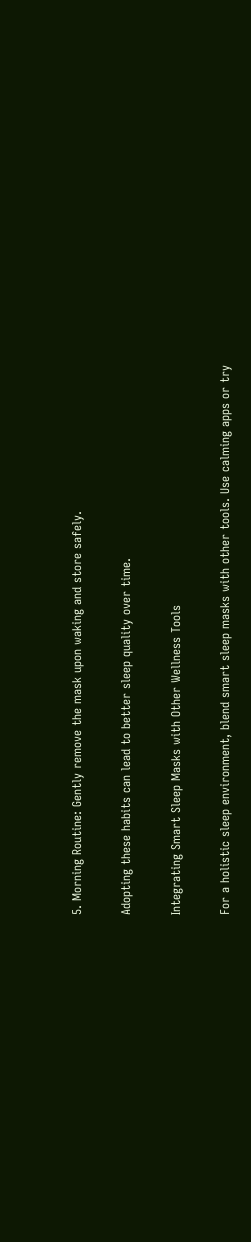5. Morning Routine: Gently remove the mask upon waking and store safely.

Adopting these habits can lead to better sleep quality over time.

Integrating Smart Sleep Masks with Other Wellness Tools

For a holistic sleep environment, blend smart sleep masks with other tools. Use calming apps or try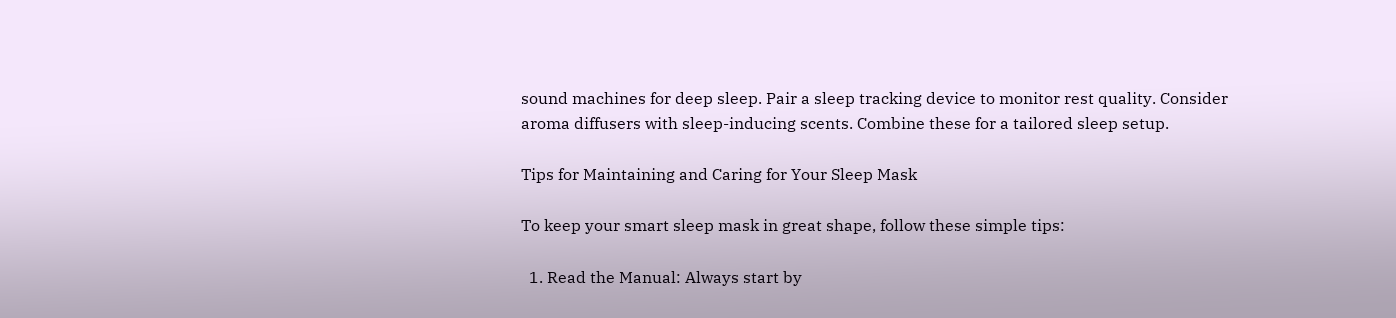sound machines for deep sleep. Pair a sleep tracking device to monitor rest quality. Consider aroma diffusers with sleep-inducing scents. Combine these for a tailored sleep setup.

Tips for Maintaining and Caring for Your Sleep Mask

To keep your smart sleep mask in great shape, follow these simple tips:

  1. Read the Manual: Always start by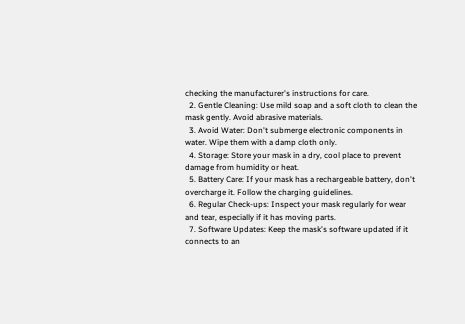checking the manufacturer's instructions for care.
  2. Gentle Cleaning: Use mild soap and a soft cloth to clean the mask gently. Avoid abrasive materials.
  3. Avoid Water: Don't submerge electronic components in water. Wipe them with a damp cloth only.
  4. Storage: Store your mask in a dry, cool place to prevent damage from humidity or heat.
  5. Battery Care: If your mask has a rechargeable battery, don't overcharge it. Follow the charging guidelines.
  6. Regular Check-ups: Inspect your mask regularly for wear and tear, especially if it has moving parts.
  7. Software Updates: Keep the mask's software updated if it connects to an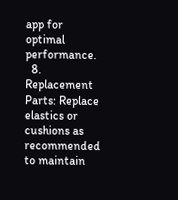app for optimal performance.
  8. Replacement Parts: Replace elastics or cushions as recommended to maintain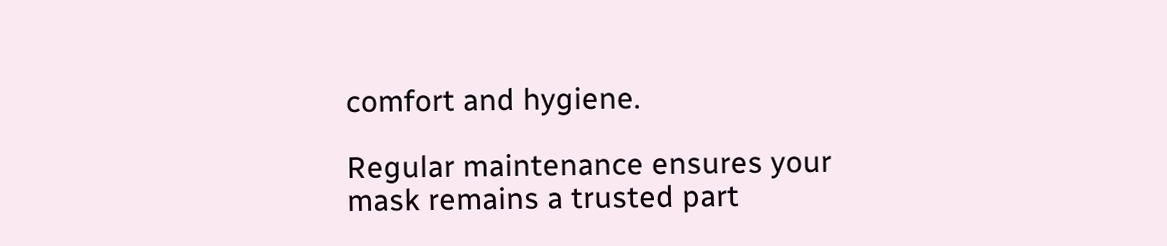comfort and hygiene.

Regular maintenance ensures your mask remains a trusted part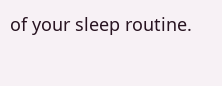of your sleep routine.